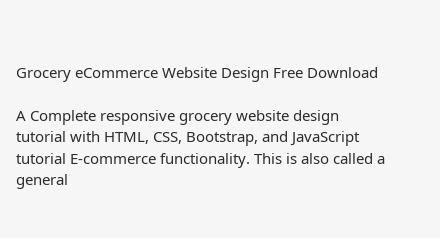Grocery eCommerce Website Design Free Download

A Complete responsive grocery website design tutorial with HTML, CSS, Bootstrap, and JavaScript tutorial E-commerce functionality. This is also called a general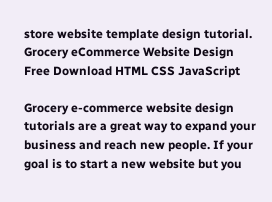store website template design tutorial. Grocery eCommerce Website Design Free Download HTML CSS JavaScript

Grocery e-commerce website design tutorials are a great way to expand your business and reach new people. If your goal is to start a new website but you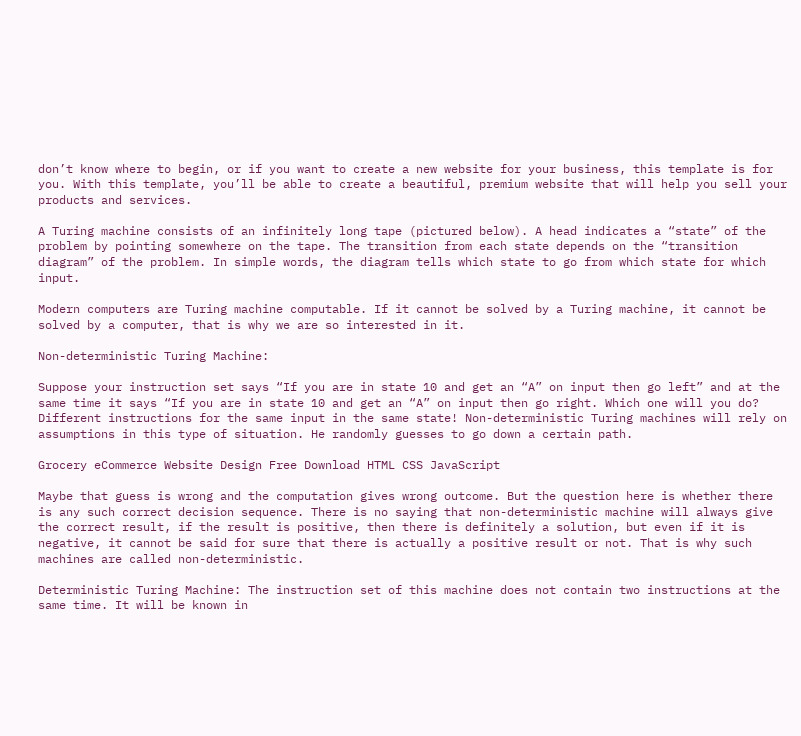don’t know where to begin, or if you want to create a new website for your business, this template is for you. With this template, you’ll be able to create a beautiful, premium website that will help you sell your products and services.

A Turing machine consists of an infinitely long tape (pictured below). A head indicates a “state” of the problem by pointing somewhere on the tape. The transition from each state depends on the “transition diagram” of the problem. In simple words, the diagram tells which state to go from which state for which input.

Modern computers are Turing machine computable. If it cannot be solved by a Turing machine, it cannot be solved by a computer, that is why we are so interested in it.

Non-deterministic Turing Machine:

Suppose your instruction set says “If you are in state 10 and get an “A” on input then go left” and at the same time it says “If you are in state 10 and get an “A” on input then go right. Which one will you do? Different instructions for the same input in the same state! Non-deterministic Turing machines will rely on assumptions in this type of situation. He randomly guesses to go down a certain path.

Grocery eCommerce Website Design Free Download HTML CSS JavaScript

Maybe that guess is wrong and the computation gives wrong outcome. But the question here is whether there is any such correct decision sequence. There is no saying that non-deterministic machine will always give the correct result, if the result is positive, then there is definitely a solution, but even if it is negative, it cannot be said for sure that there is actually a positive result or not. That is why such machines are called non-deterministic.

Deterministic Turing Machine: The instruction set of this machine does not contain two instructions at the same time. It will be known in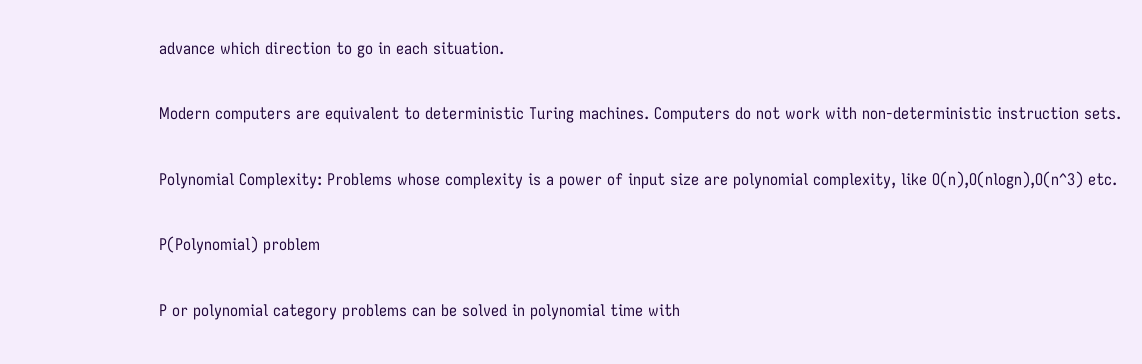advance which direction to go in each situation.

Modern computers are equivalent to deterministic Turing machines. Computers do not work with non-deterministic instruction sets.

Polynomial Complexity: Problems whose complexity is a power of input size are polynomial complexity, like O(n),O(nlogn),O(n^3) etc.

P(Polynomial) problem

P or polynomial category problems can be solved in polynomial time with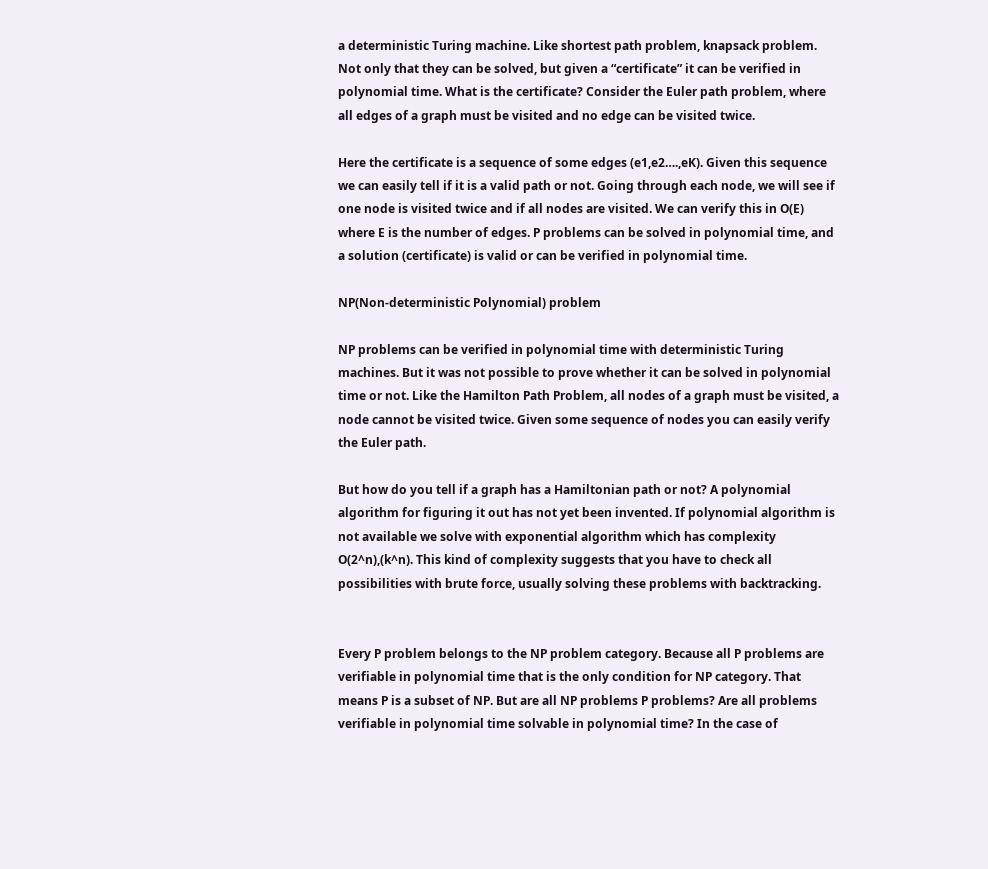a deterministic Turing machine. Like shortest path problem, knapsack problem. Not only that they can be solved, but given a “certificate” it can be verified in polynomial time. What is the certificate? Consider the Euler path problem, where all edges of a graph must be visited and no edge can be visited twice.

Here the certificate is a sequence of some edges (e1,e2….,eK). Given this sequence we can easily tell if it is a valid path or not. Going through each node, we will see if one node is visited twice and if all nodes are visited. We can verify this in O(E) where E is the number of edges. P problems can be solved in polynomial time, and a solution (certificate) is valid or can be verified in polynomial time.

NP(Non-deterministic Polynomial) problem

NP problems can be verified in polynomial time with deterministic Turing machines. But it was not possible to prove whether it can be solved in polynomial time or not. Like the Hamilton Path Problem, all nodes of a graph must be visited, a node cannot be visited twice. Given some sequence of nodes you can easily verify the Euler path.

But how do you tell if a graph has a Hamiltonian path or not? A polynomial algorithm for figuring it out has not yet been invented. If polynomial algorithm is not available we solve with exponential algorithm which has complexity O(2^n),(k^n). This kind of complexity suggests that you have to check all possibilities with brute force, usually solving these problems with backtracking.


Every P problem belongs to the NP problem category. Because all P problems are verifiable in polynomial time that is the only condition for NP category. That means P is a subset of NP. But are all NP problems P problems? Are all problems verifiable in polynomial time solvable in polynomial time? In the case of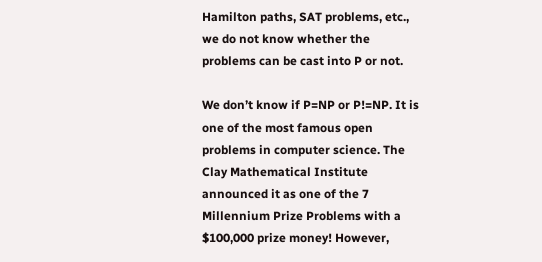Hamilton paths, SAT problems, etc., we do not know whether the problems can be cast into P or not.

We don’t know if P=NP or P!=NP. It is one of the most famous open problems in computer science. The Clay Mathematical Institute announced it as one of the 7 Millennium Prize Problems with a $100,000 prize money! However,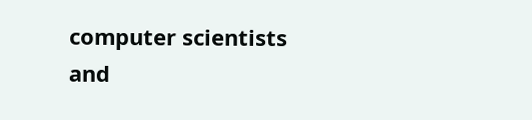computer scientists and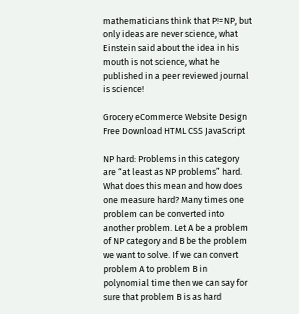mathematicians think that P!=NP, but only ideas are never science, what Einstein said about the idea in his mouth is not science, what he published in a peer reviewed journal is science!

Grocery eCommerce Website Design Free Download HTML CSS JavaScript

NP hard: Problems in this category are “at least as NP problems” hard. What does this mean and how does one measure hard? Many times one problem can be converted into another problem. Let A be a problem of NP category and B be the problem we want to solve. If we can convert problem A to problem B in polynomial time then we can say for sure that problem B is as hard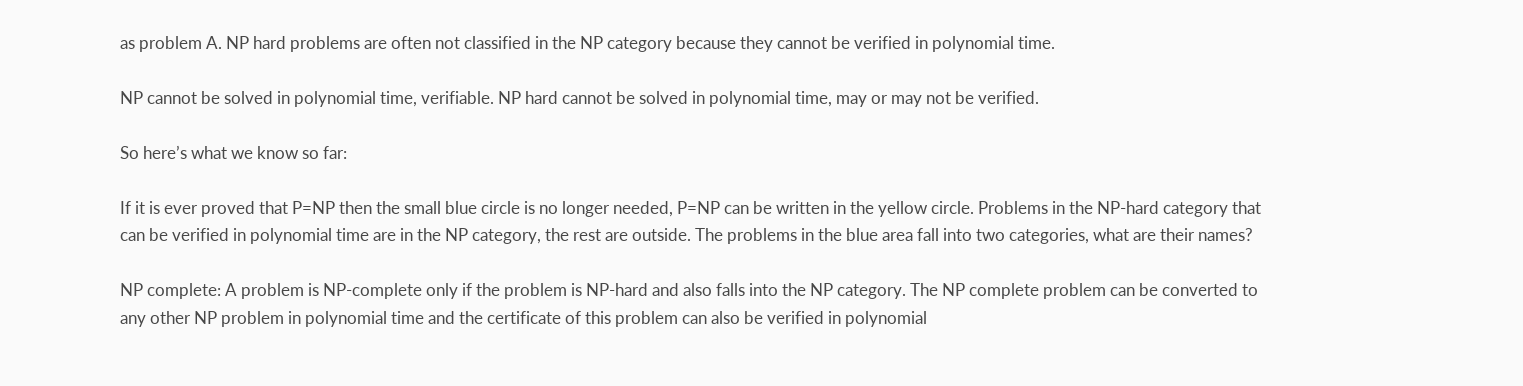as problem A. NP hard problems are often not classified in the NP category because they cannot be verified in polynomial time.

NP cannot be solved in polynomial time, verifiable. NP hard cannot be solved in polynomial time, may or may not be verified.

So here’s what we know so far:

If it is ever proved that P=NP then the small blue circle is no longer needed, P=NP can be written in the yellow circle. Problems in the NP-hard category that can be verified in polynomial time are in the NP category, the rest are outside. The problems in the blue area fall into two categories, what are their names?

NP complete: A problem is NP-complete only if the problem is NP-hard and also falls into the NP category. The NP complete problem can be converted to any other NP problem in polynomial time and the certificate of this problem can also be verified in polynomial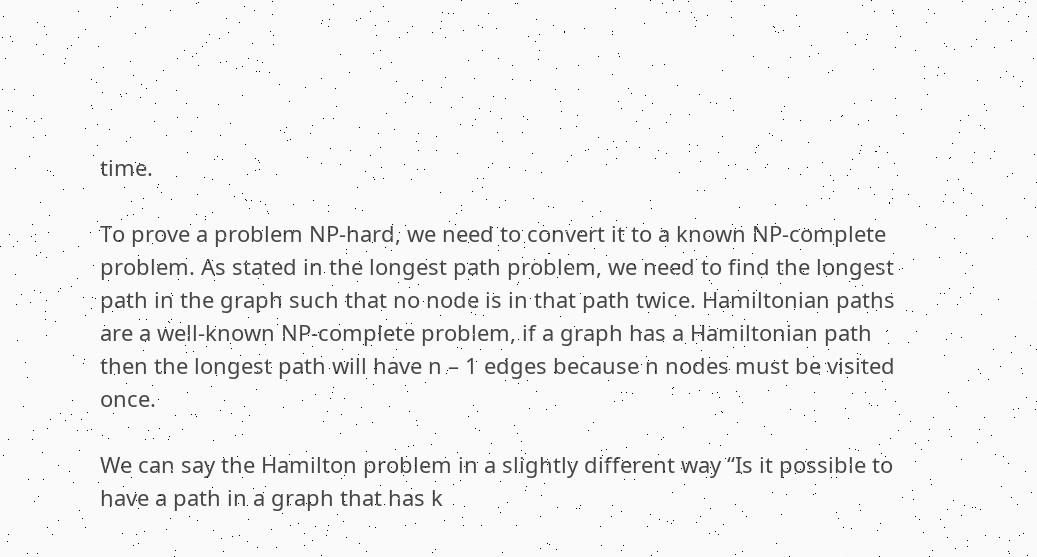time.

To prove a problem NP-hard, we need to convert it to a known NP-complete problem. As stated in the longest path problem, we need to find the longest path in the graph such that no node is in that path twice. Hamiltonian paths are a well-known NP-complete problem, if a graph has a Hamiltonian path then the longest path will have n – 1 edges because n nodes must be visited once.

We can say the Hamilton problem in a slightly different way “Is it possible to have a path in a graph that has k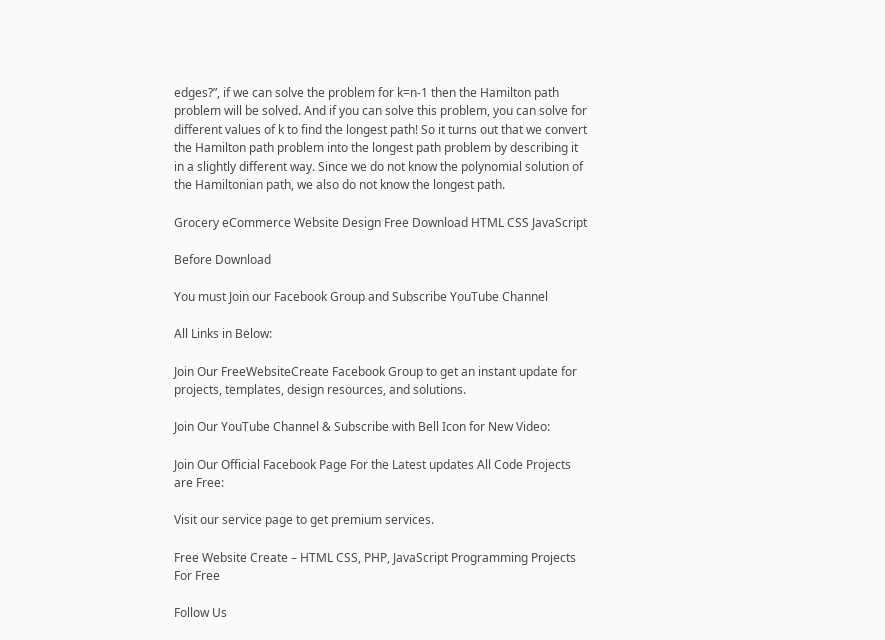edges?”, if we can solve the problem for k=n-1 then the Hamilton path problem will be solved. And if you can solve this problem, you can solve for different values of k to find the longest path! So it turns out that we convert the Hamilton path problem into the longest path problem by describing it in a slightly different way. Since we do not know the polynomial solution of the Hamiltonian path, we also do not know the longest path.

Grocery eCommerce Website Design Free Download HTML CSS JavaScript

Before Download

You must Join our Facebook Group and Subscribe YouTube Channel

All Links in Below:

Join Our FreeWebsiteCreate Facebook Group to get an instant update for projects, templates, design resources, and solutions.

Join Our YouTube Channel & Subscribe with Bell Icon for New Video:

Join Our Official Facebook Page For the Latest updates All Code Projects are Free:

Visit our service page to get premium services.

Free Website Create – HTML CSS, PHP, JavaScript Programming Projects For Free

Follow Us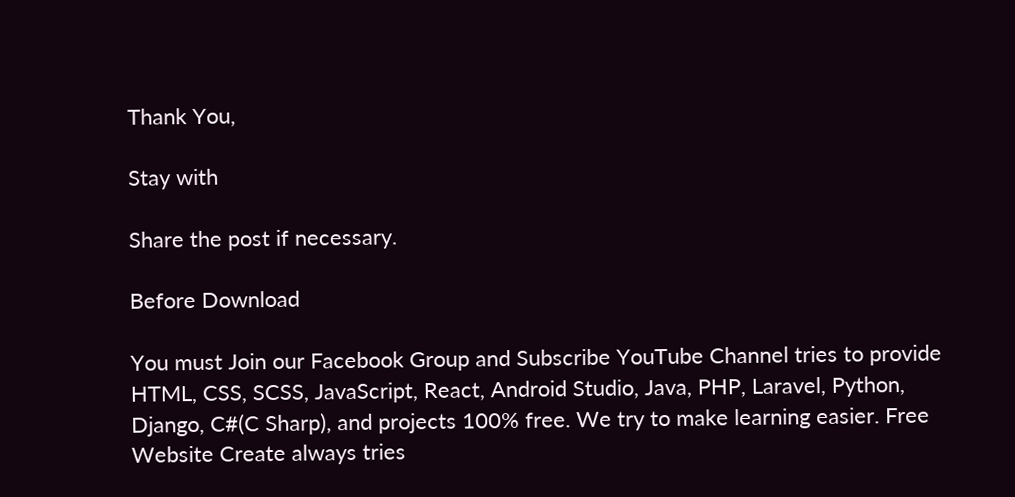Thank You,

Stay with

Share the post if necessary.

Before Download

You must Join our Facebook Group and Subscribe YouTube Channel tries to provide HTML, CSS, SCSS, JavaScript, React, Android Studio, Java, PHP, Laravel, Python, Django, C#(C Sharp), and projects 100% free. We try to make learning easier. Free Website Create always tries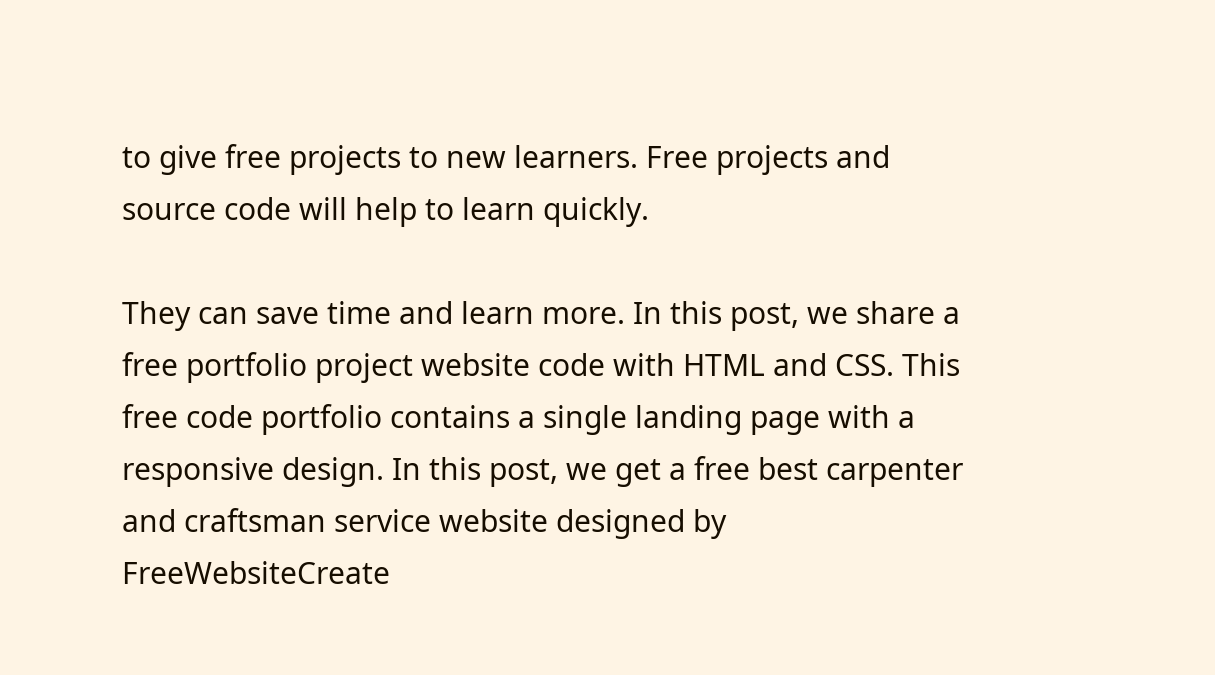to give free projects to new learners. Free projects and source code will help to learn quickly.

They can save time and learn more. In this post, we share a free portfolio project website code with HTML and CSS. This free code portfolio contains a single landing page with a responsive design. In this post, we get a free best carpenter and craftsman service website designed by FreeWebsiteCreate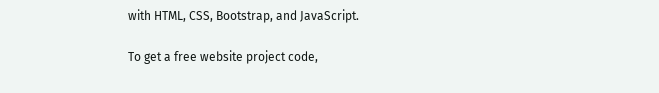with HTML, CSS, Bootstrap, and JavaScript.

To get a free website project code,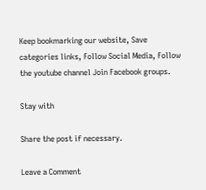Keep bookmarking our website, Save categories links, Follow Social Media, Follow the youtube channel Join Facebook groups.

Stay with

Share the post if necessary.

Leave a Comment